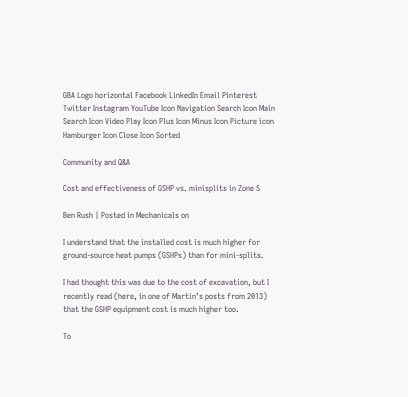GBA Logo horizontal Facebook LinkedIn Email Pinterest Twitter Instagram YouTube Icon Navigation Search Icon Main Search Icon Video Play Icon Plus Icon Minus Icon Picture icon Hamburger Icon Close Icon Sorted

Community and Q&A

Cost and effectiveness of GSHP vs. minisplits in Zone 5

Ben Rush | Posted in Mechanicals on

I understand that the installed cost is much higher for ground-source heat pumps (GSHPs) than for mini-splits.

I had thought this was due to the cost of excavation, but I recently read (here, in one of Martin’s posts from 2013) that the GSHP equipment cost is much higher too.

To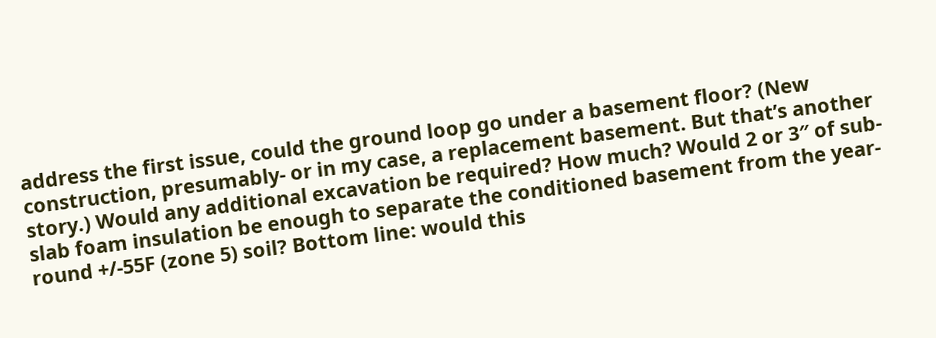address the first issue, could the ground loop go under a basement floor? (New construction, presumably- or in my case, a replacement basement. But that’s another story.) Would any additional excavation be required? How much? Would 2 or 3″ of sub-slab foam insulation be enough to separate the conditioned basement from the year-round +/-55F (zone 5) soil? Bottom line: would this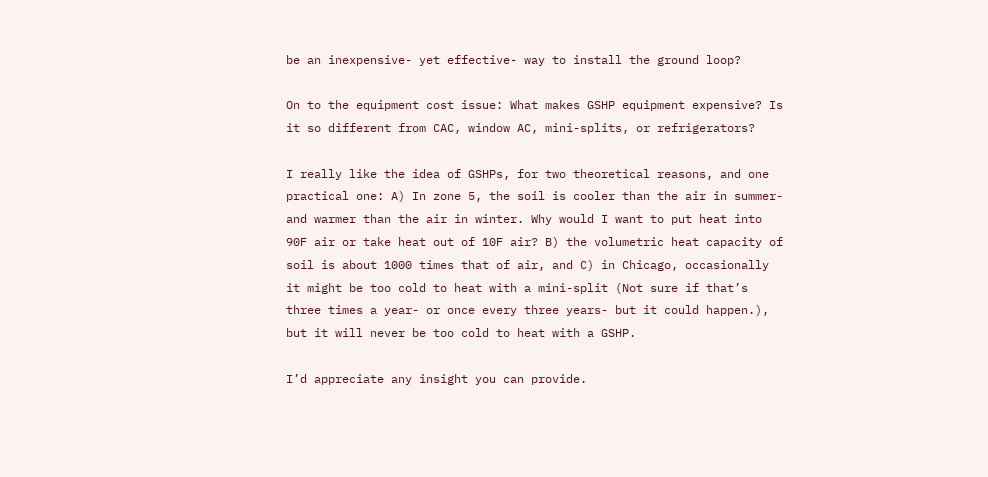be an inexpensive- yet effective- way to install the ground loop?

On to the equipment cost issue: What makes GSHP equipment expensive? Is it so different from CAC, window AC, mini-splits, or refrigerators?

I really like the idea of GSHPs, for two theoretical reasons, and one practical one: A) In zone 5, the soil is cooler than the air in summer- and warmer than the air in winter. Why would I want to put heat into 90F air or take heat out of 10F air? B) the volumetric heat capacity of soil is about 1000 times that of air, and C) in Chicago, occasionally it might be too cold to heat with a mini-split (Not sure if that’s three times a year- or once every three years- but it could happen.), but it will never be too cold to heat with a GSHP.

I’d appreciate any insight you can provide.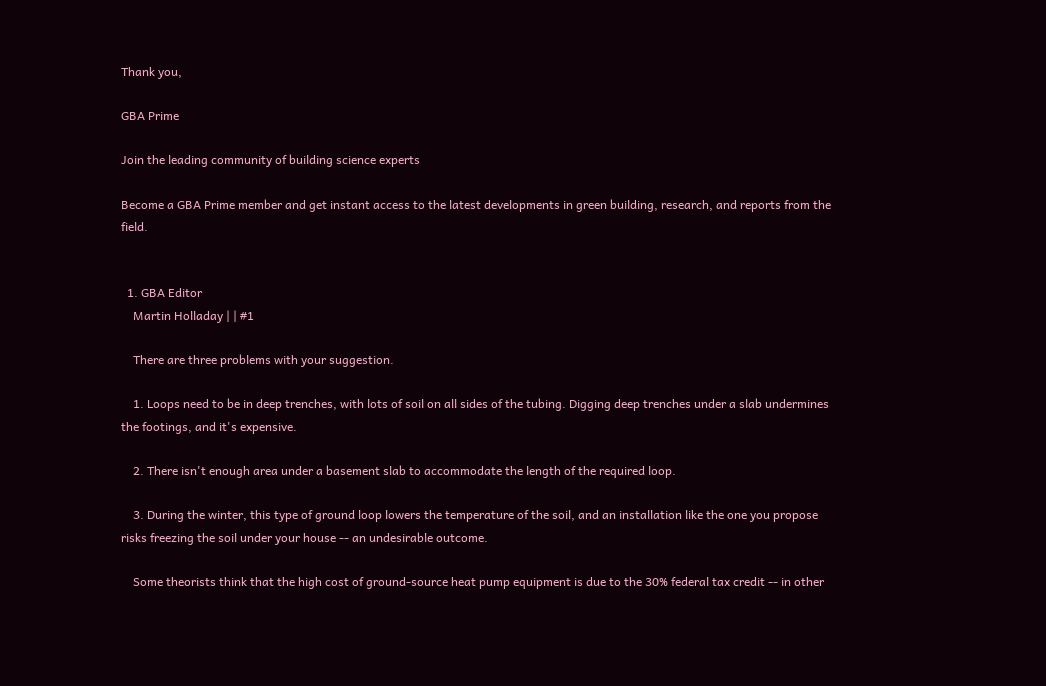Thank you,

GBA Prime

Join the leading community of building science experts

Become a GBA Prime member and get instant access to the latest developments in green building, research, and reports from the field.


  1. GBA Editor
    Martin Holladay | | #1

    There are three problems with your suggestion.

    1. Loops need to be in deep trenches, with lots of soil on all sides of the tubing. Digging deep trenches under a slab undermines the footings, and it's expensive.

    2. There isn't enough area under a basement slab to accommodate the length of the required loop.

    3. During the winter, this type of ground loop lowers the temperature of the soil, and an installation like the one you propose risks freezing the soil under your house -- an undesirable outcome.

    Some theorists think that the high cost of ground-source heat pump equipment is due to the 30% federal tax credit -- in other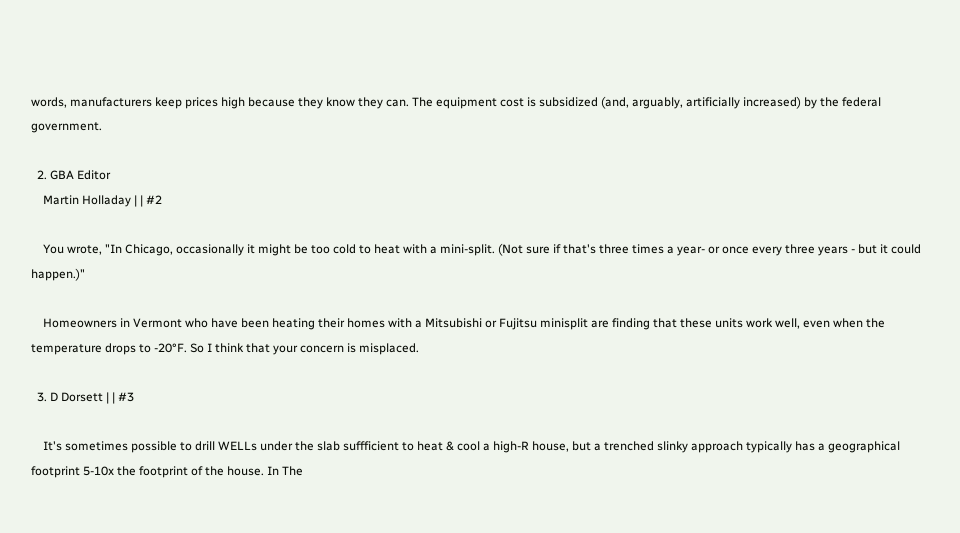words, manufacturers keep prices high because they know they can. The equipment cost is subsidized (and, arguably, artificially increased) by the federal government.

  2. GBA Editor
    Martin Holladay | | #2

    You wrote, "In Chicago, occasionally it might be too cold to heat with a mini-split. (Not sure if that's three times a year- or once every three years - but it could happen.)"

    Homeowners in Vermont who have been heating their homes with a Mitsubishi or Fujitsu minisplit are finding that these units work well, even when the temperature drops to -20°F. So I think that your concern is misplaced.

  3. D Dorsett | | #3

    It's sometimes possible to drill WELLs under the slab suffficient to heat & cool a high-R house, but a trenched slinky approach typically has a geographical footprint 5-10x the footprint of the house. In The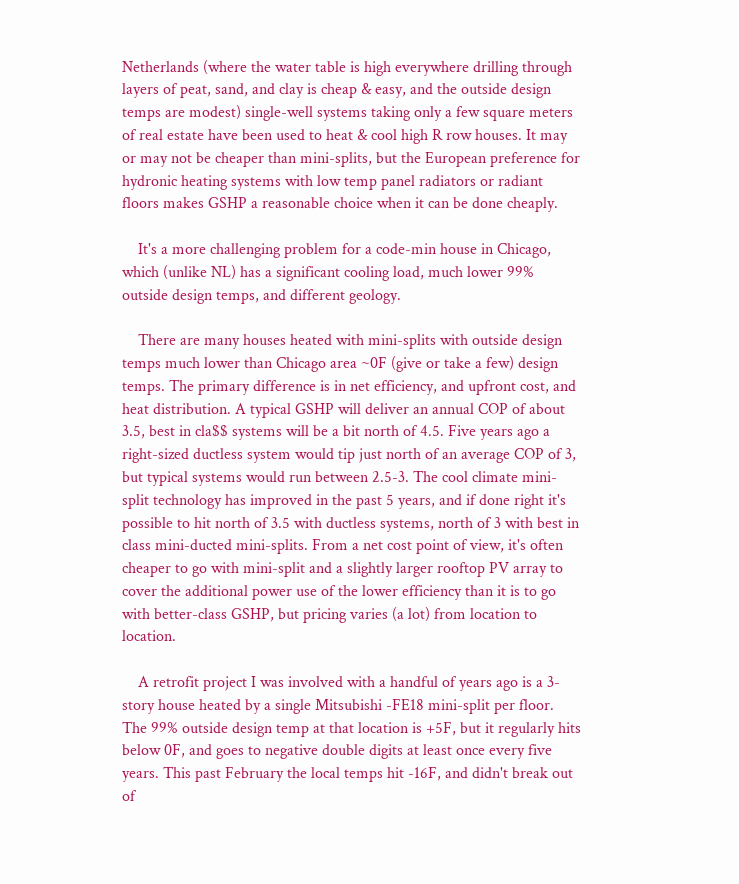Netherlands (where the water table is high everywhere drilling through layers of peat, sand, and clay is cheap & easy, and the outside design temps are modest) single-well systems taking only a few square meters of real estate have been used to heat & cool high R row houses. It may or may not be cheaper than mini-splits, but the European preference for hydronic heating systems with low temp panel radiators or radiant floors makes GSHP a reasonable choice when it can be done cheaply.

    It's a more challenging problem for a code-min house in Chicago, which (unlike NL) has a significant cooling load, much lower 99% outside design temps, and different geology.

    There are many houses heated with mini-splits with outside design temps much lower than Chicago area ~0F (give or take a few) design temps. The primary difference is in net efficiency, and upfront cost, and heat distribution. A typical GSHP will deliver an annual COP of about 3.5, best in cla$$ systems will be a bit north of 4.5. Five years ago a right-sized ductless system would tip just north of an average COP of 3, but typical systems would run between 2.5-3. The cool climate mini-split technology has improved in the past 5 years, and if done right it's possible to hit north of 3.5 with ductless systems, north of 3 with best in class mini-ducted mini-splits. From a net cost point of view, it's often cheaper to go with mini-split and a slightly larger rooftop PV array to cover the additional power use of the lower efficiency than it is to go with better-class GSHP, but pricing varies (a lot) from location to location.

    A retrofit project I was involved with a handful of years ago is a 3-story house heated by a single Mitsubishi -FE18 mini-split per floor. The 99% outside design temp at that location is +5F, but it regularly hits below 0F, and goes to negative double digits at least once every five years. This past February the local temps hit -16F, and didn't break out of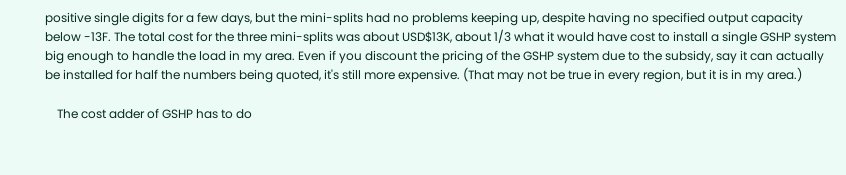positive single digits for a few days, but the mini-splits had no problems keeping up, despite having no specified output capacity below -13F. The total cost for the three mini-splits was about USD$13K, about 1/3 what it would have cost to install a single GSHP system big enough to handle the load in my area. Even if you discount the pricing of the GSHP system due to the subsidy, say it can actually be installed for half the numbers being quoted, it's still more expensive. (That may not be true in every region, but it is in my area.)

    The cost adder of GSHP has to do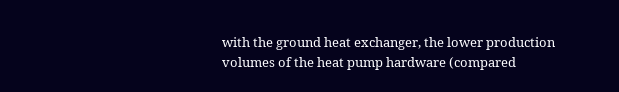with the ground heat exchanger, the lower production volumes of the heat pump hardware (compared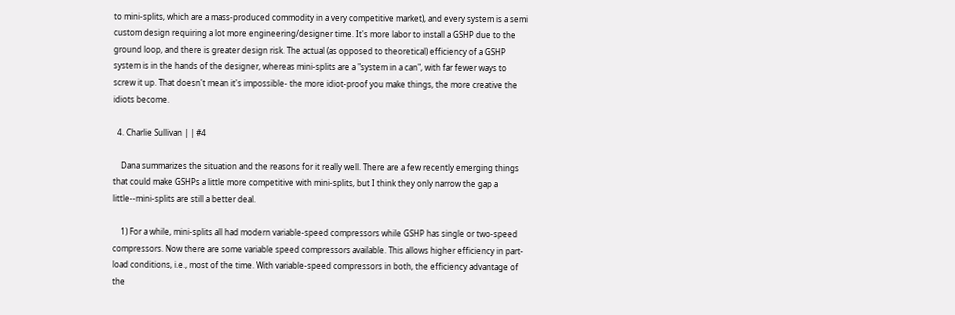to mini-splits, which are a mass-produced commodity in a very competitive market), and every system is a semi custom design requiring a lot more engineering/designer time. It's more labor to install a GSHP due to the ground loop, and there is greater design risk. The actual (as opposed to theoretical) efficiency of a GSHP system is in the hands of the designer, whereas mini-splits are a "system in a can", with far fewer ways to screw it up. That doesn't mean it's impossible- the more idiot-proof you make things, the more creative the idiots become.

  4. Charlie Sullivan | | #4

    Dana summarizes the situation and the reasons for it really well. There are a few recently emerging things that could make GSHPs a little more competitive with mini-splits, but I think they only narrow the gap a little--mini-splits are still a better deal.

    1) For a while, mini-splits all had modern variable-speed compressors while GSHP has single or two-speed compressors. Now there are some variable speed compressors available. This allows higher efficiency in part-load conditions, i.e., most of the time. With variable-speed compressors in both, the efficiency advantage of the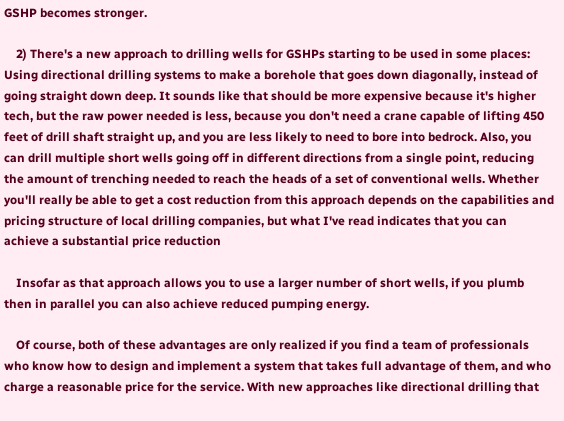GSHP becomes stronger.

    2) There's a new approach to drilling wells for GSHPs starting to be used in some places: Using directional drilling systems to make a borehole that goes down diagonally, instead of going straight down deep. It sounds like that should be more expensive because it's higher tech, but the raw power needed is less, because you don't need a crane capable of lifting 450 feet of drill shaft straight up, and you are less likely to need to bore into bedrock. Also, you can drill multiple short wells going off in different directions from a single point, reducing the amount of trenching needed to reach the heads of a set of conventional wells. Whether you'll really be able to get a cost reduction from this approach depends on the capabilities and pricing structure of local drilling companies, but what I've read indicates that you can achieve a substantial price reduction

    Insofar as that approach allows you to use a larger number of short wells, if you plumb then in parallel you can also achieve reduced pumping energy.

    Of course, both of these advantages are only realized if you find a team of professionals who know how to design and implement a system that takes full advantage of them, and who charge a reasonable price for the service. With new approaches like directional drilling that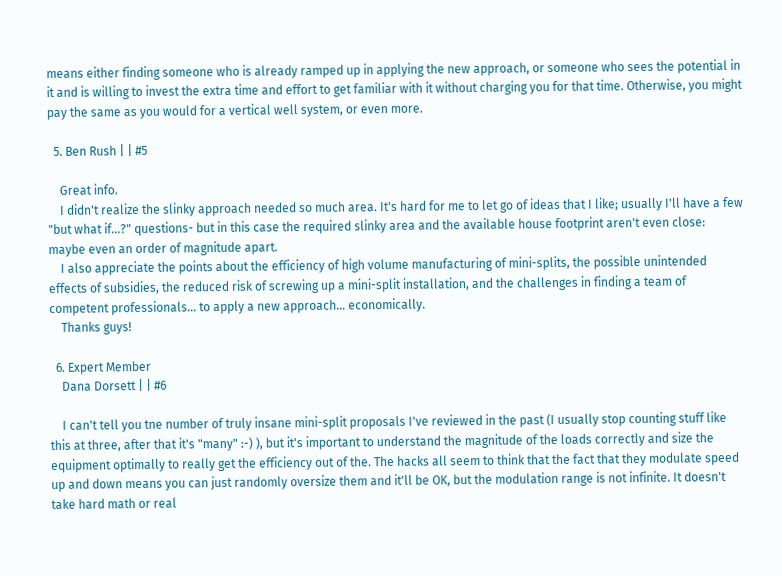means either finding someone who is already ramped up in applying the new approach, or someone who sees the potential in it and is willing to invest the extra time and effort to get familiar with it without charging you for that time. Otherwise, you might pay the same as you would for a vertical well system, or even more.

  5. Ben Rush | | #5

    Great info.
    I didn't realize the slinky approach needed so much area. It's hard for me to let go of ideas that I like; usually I'll have a few "but what if...?" questions- but in this case the required slinky area and the available house footprint aren't even close: maybe even an order of magnitude apart.
    I also appreciate the points about the efficiency of high volume manufacturing of mini-splits, the possible unintended effects of subsidies, the reduced risk of screwing up a mini-split installation, and the challenges in finding a team of competent professionals... to apply a new approach... economically.
    Thanks guys!

  6. Expert Member
    Dana Dorsett | | #6

    I can't tell you tne number of truly insane mini-split proposals I've reviewed in the past (I usually stop counting stuff like this at three, after that it's "many" :-) ), but it's important to understand the magnitude of the loads correctly and size the equipment optimally to really get the efficiency out of the. The hacks all seem to think that the fact that they modulate speed up and down means you can just randomly oversize them and it'll be OK, but the modulation range is not infinite. It doesn't take hard math or real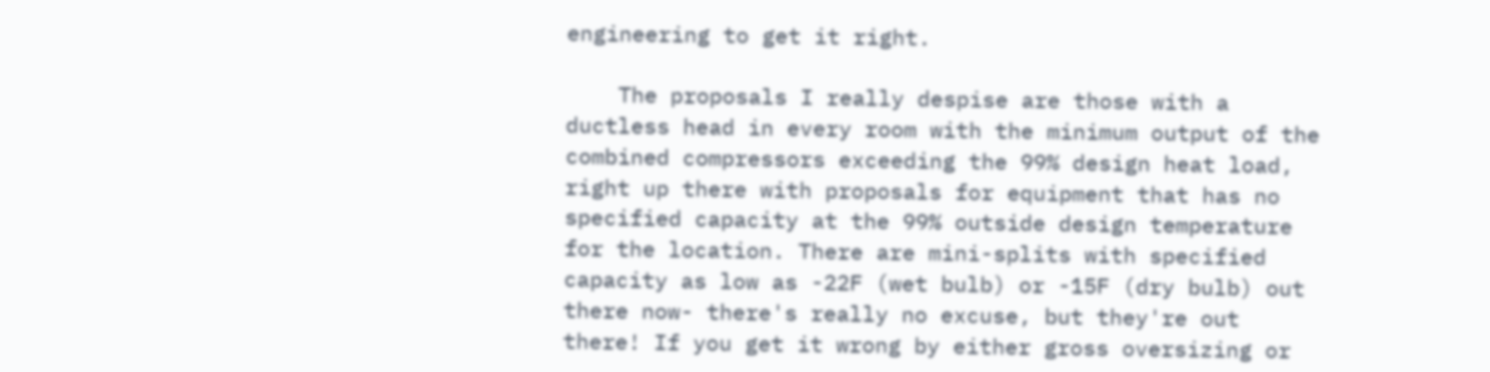engineering to get it right.

    The proposals I really despise are those with a ductless head in every room with the minimum output of the combined compressors exceeding the 99% design heat load, right up there with proposals for equipment that has no specified capacity at the 99% outside design temperature for the location. There are mini-splits with specified capacity as low as -22F (wet bulb) or -15F (dry bulb) out there now- there's really no excuse, but they're out there! If you get it wrong by either gross oversizing or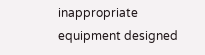inappropriate equipment designed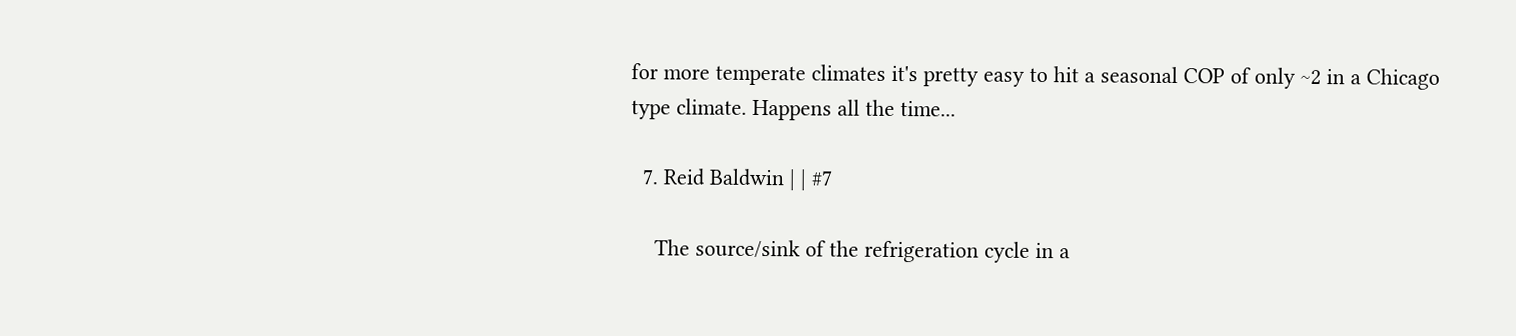for more temperate climates it's pretty easy to hit a seasonal COP of only ~2 in a Chicago type climate. Happens all the time...

  7. Reid Baldwin | | #7

    The source/sink of the refrigeration cycle in a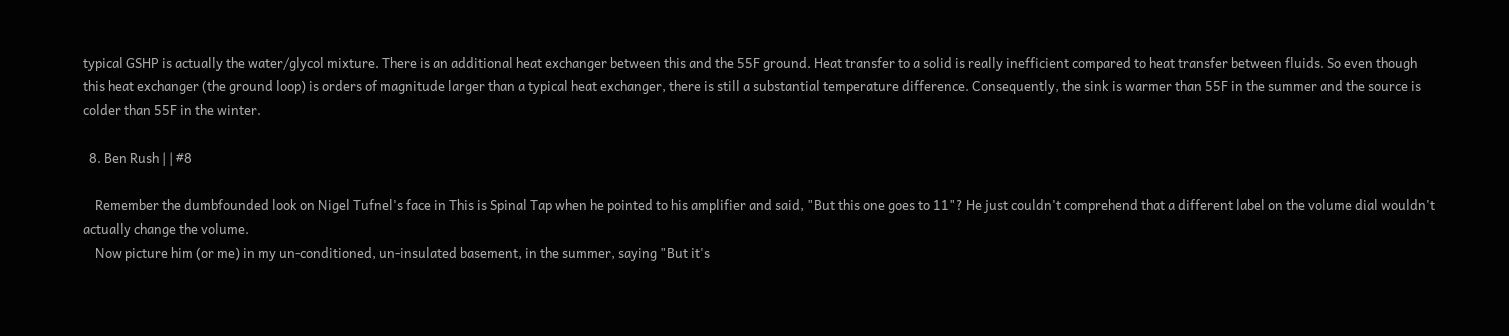typical GSHP is actually the water/glycol mixture. There is an additional heat exchanger between this and the 55F ground. Heat transfer to a solid is really inefficient compared to heat transfer between fluids. So even though this heat exchanger (the ground loop) is orders of magnitude larger than a typical heat exchanger, there is still a substantial temperature difference. Consequently, the sink is warmer than 55F in the summer and the source is colder than 55F in the winter.

  8. Ben Rush | | #8

    Remember the dumbfounded look on Nigel Tufnel's face in This is Spinal Tap when he pointed to his amplifier and said, "But this one goes to 11"? He just couldn't comprehend that a different label on the volume dial wouldn't actually change the volume.
    Now picture him (or me) in my un-conditioned, un-insulated basement, in the summer, saying "But it's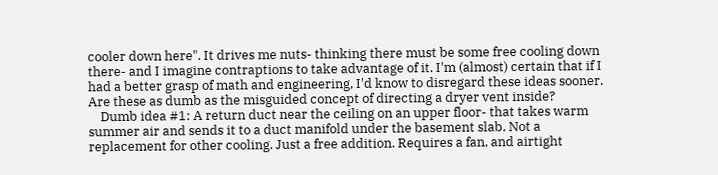cooler down here". It drives me nuts- thinking there must be some free cooling down there- and I imagine contraptions to take advantage of it. I'm (almost) certain that if I had a better grasp of math and engineering, I'd know to disregard these ideas sooner. Are these as dumb as the misguided concept of directing a dryer vent inside?
    Dumb idea #1: A return duct near the ceiling on an upper floor- that takes warm summer air and sends it to a duct manifold under the basement slab. Not a replacement for other cooling. Just a free addition. Requires a fan, and airtight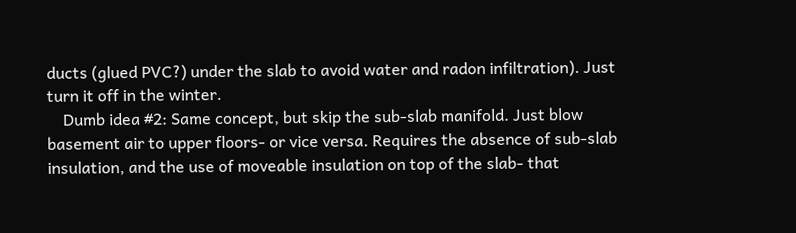ducts (glued PVC?) under the slab to avoid water and radon infiltration). Just turn it off in the winter.
    Dumb idea #2: Same concept, but skip the sub-slab manifold. Just blow basement air to upper floors- or vice versa. Requires the absence of sub-slab insulation, and the use of moveable insulation on top of the slab- that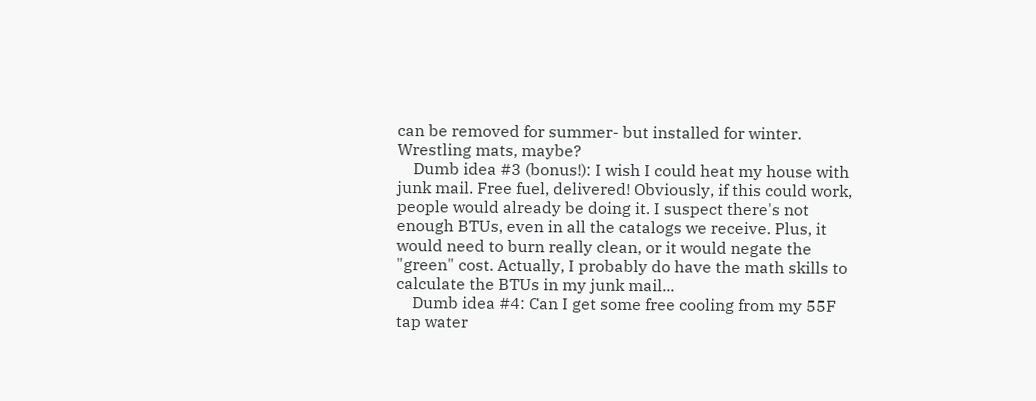can be removed for summer- but installed for winter. Wrestling mats, maybe?
    Dumb idea #3 (bonus!): I wish I could heat my house with junk mail. Free fuel, delivered! Obviously, if this could work, people would already be doing it. I suspect there's not enough BTUs, even in all the catalogs we receive. Plus, it would need to burn really clean, or it would negate the "green" cost. Actually, I probably do have the math skills to calculate the BTUs in my junk mail...
    Dumb idea #4: Can I get some free cooling from my 55F tap water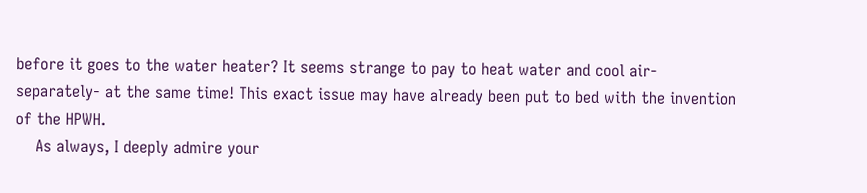before it goes to the water heater? It seems strange to pay to heat water and cool air- separately- at the same time! This exact issue may have already been put to bed with the invention of the HPWH.
    As always, I deeply admire your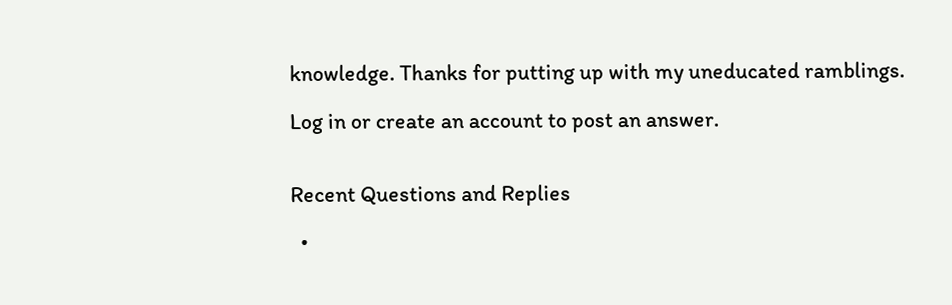knowledge. Thanks for putting up with my uneducated ramblings.

Log in or create an account to post an answer.


Recent Questions and Replies

  •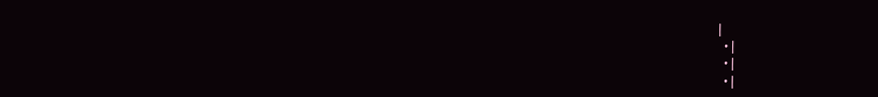|
  • |
  • |
  • |